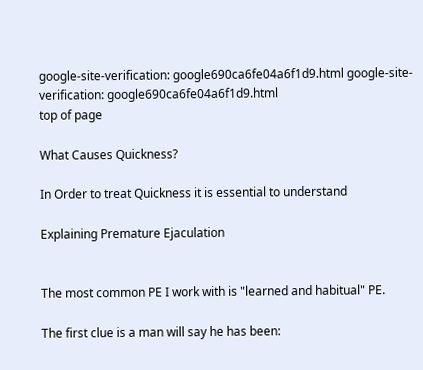google-site-verification: google690ca6fe04a6f1d9.html google-site-verification: google690ca6fe04a6f1d9.html
top of page

What Causes Quickness?

In Order to treat Quickness it is essential to understand

Explaining Premature Ejaculation


The most common PE I work with is "learned and habitual" PE.

The first clue is a man will say he has been: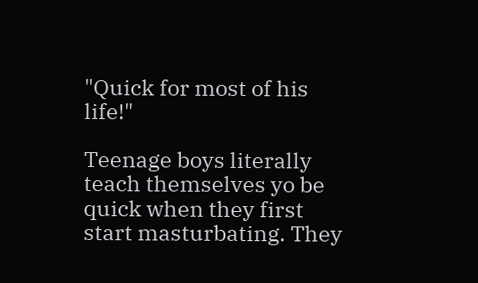"Quick for most of his life!"

Teenage boys literally teach themselves yo be quick when they first start masturbating. They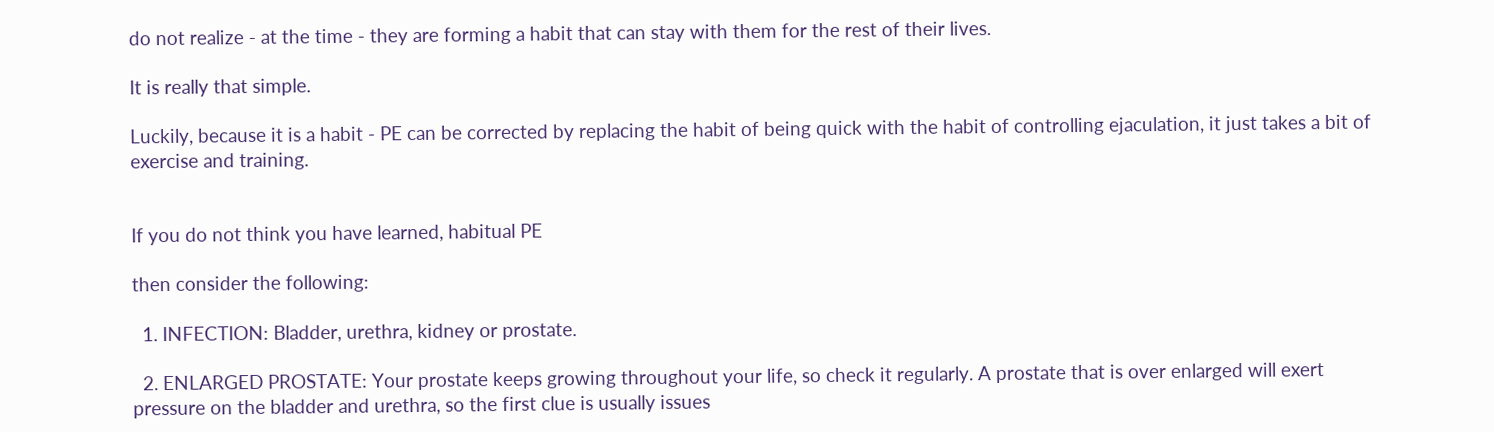do not realize - at the time - they are forming a habit that can stay with them for the rest of their lives.

It is really that simple.

Luckily, because it is a habit - PE can be corrected by replacing the habit of being quick with the habit of controlling ejaculation, it just takes a bit of exercise and training.


If you do not think you have learned, habitual PE

then consider the following:

  1. INFECTION: Bladder, urethra, kidney or prostate.

  2. ENLARGED PROSTATE: Your prostate keeps growing throughout your life, so check it regularly. A prostate that is over enlarged will exert pressure on the bladder and urethra, so the first clue is usually issues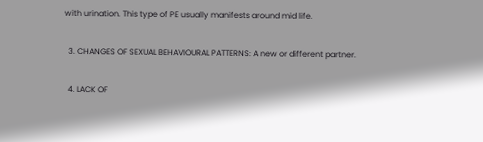with urination. This type of PE usually manifests around mid life.

  3. CHANGES OF SEXUAL BEHAVIOURAL PATTERNS: A new or different partner.

  4. LACK OF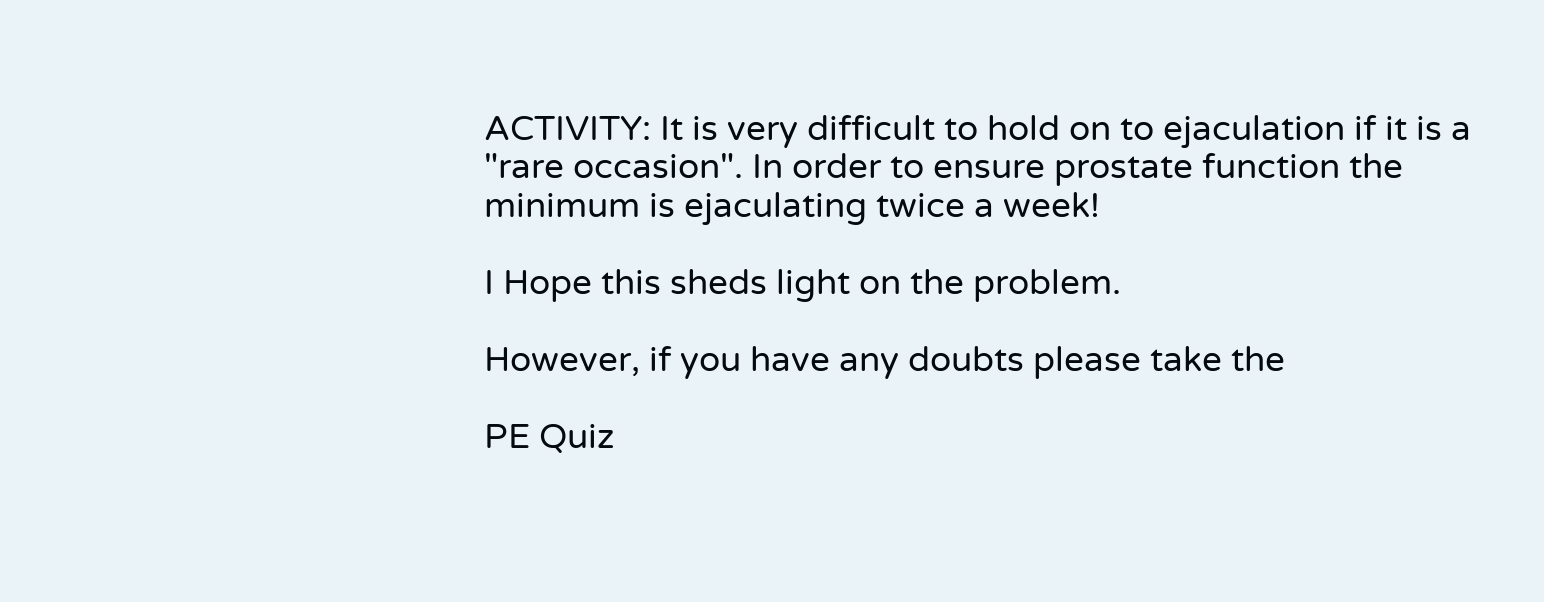ACTIVITY: It is very difficult to hold on to ejaculation if it is a "rare occasion". In order to ensure prostate function the minimum is ejaculating twice a week!

I Hope this sheds light on the problem.

However, if you have any doubts please take the

PE Quiz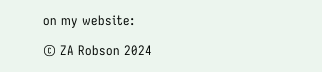on my website:

© ZA Robson 2024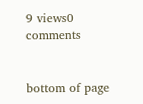9 views0 comments


bottom of page